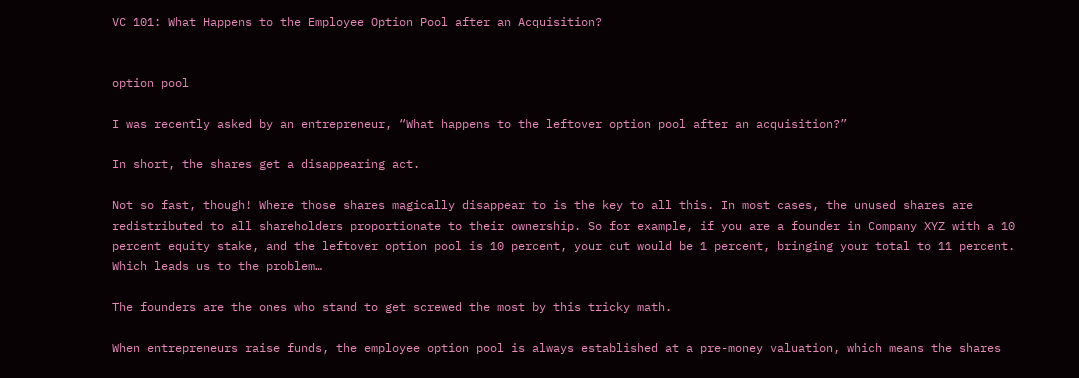VC 101: What Happens to the Employee Option Pool after an Acquisition?


option pool

I was recently asked by an entrepreneur, “What happens to the leftover option pool after an acquisition?”

In short, the shares get a disappearing act.

Not so fast, though! Where those shares magically disappear to is the key to all this. In most cases, the unused shares are redistributed to all shareholders proportionate to their ownership. So for example, if you are a founder in Company XYZ with a 10 percent equity stake, and the leftover option pool is 10 percent, your cut would be 1 percent, bringing your total to 11 percent. Which leads us to the problem…

The founders are the ones who stand to get screwed the most by this tricky math.

When entrepreneurs raise funds, the employee option pool is always established at a pre-money valuation, which means the shares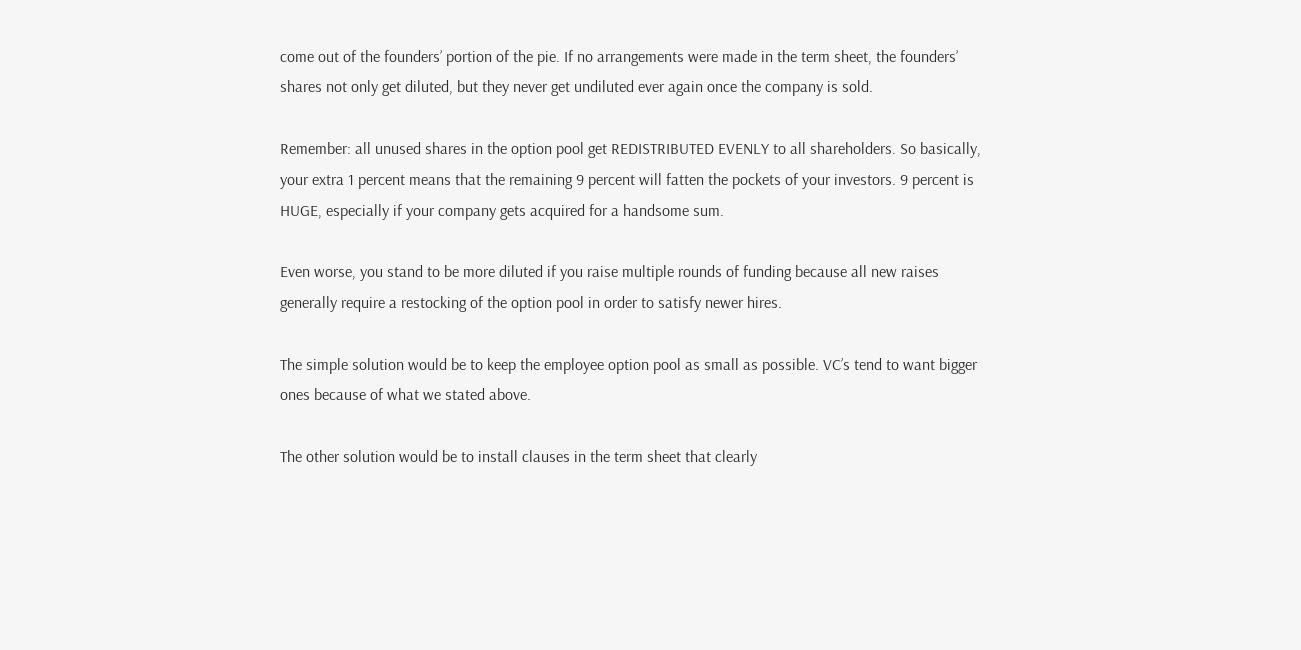come out of the founders’ portion of the pie. If no arrangements were made in the term sheet, the founders’ shares not only get diluted, but they never get undiluted ever again once the company is sold.

Remember: all unused shares in the option pool get REDISTRIBUTED EVENLY to all shareholders. So basically, your extra 1 percent means that the remaining 9 percent will fatten the pockets of your investors. 9 percent is HUGE, especially if your company gets acquired for a handsome sum.

Even worse, you stand to be more diluted if you raise multiple rounds of funding because all new raises generally require a restocking of the option pool in order to satisfy newer hires.

The simple solution would be to keep the employee option pool as small as possible. VC’s tend to want bigger ones because of what we stated above.

The other solution would be to install clauses in the term sheet that clearly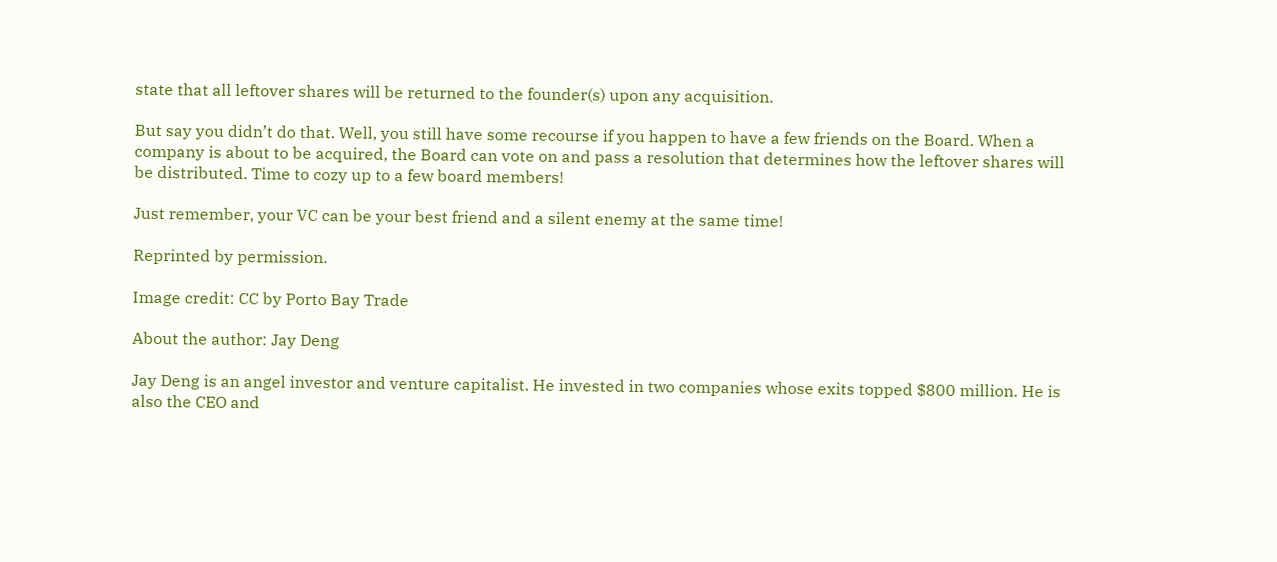state that all leftover shares will be returned to the founder(s) upon any acquisition.

But say you didn’t do that. Well, you still have some recourse if you happen to have a few friends on the Board. When a company is about to be acquired, the Board can vote on and pass a resolution that determines how the leftover shares will be distributed. Time to cozy up to a few board members!

Just remember, your VC can be your best friend and a silent enemy at the same time!

Reprinted by permission.

Image credit: CC by Porto Bay Trade

About the author: Jay Deng

Jay Deng is an angel investor and venture capitalist. He invested in two companies whose exits topped $800 million. He is also the CEO and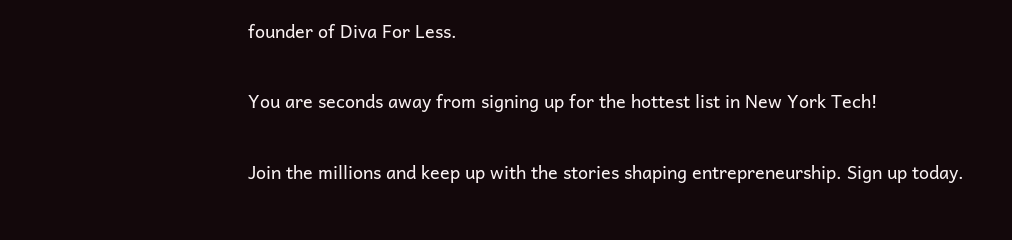founder of Diva For Less.

You are seconds away from signing up for the hottest list in New York Tech!

Join the millions and keep up with the stories shaping entrepreneurship. Sign up today.